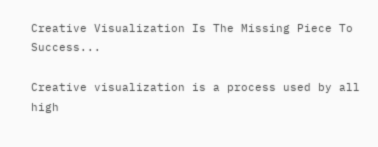Creative Visualization Is The Missing Piece To Success...

Creative visualization is a process used by all high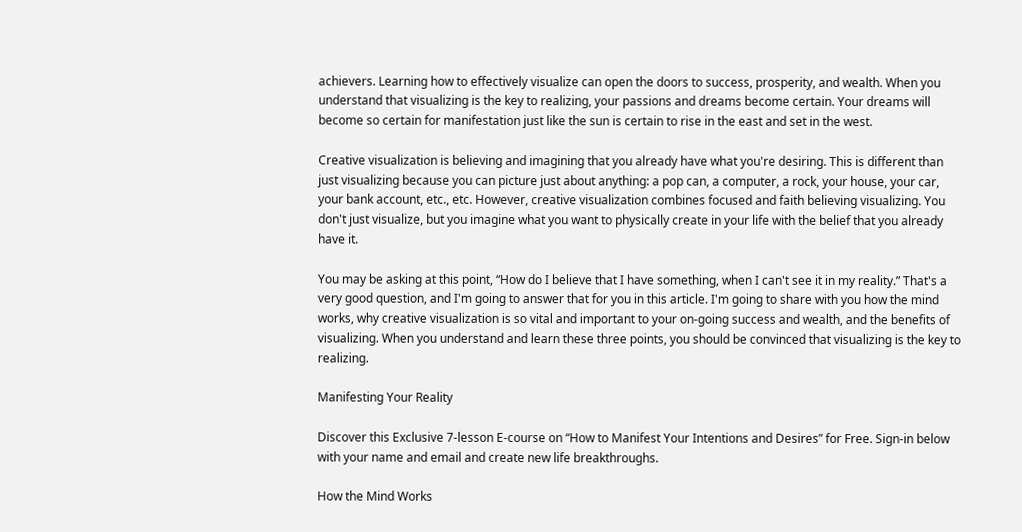achievers. Learning how to effectively visualize can open the doors to success, prosperity, and wealth. When you understand that visualizing is the key to realizing, your passions and dreams become certain. Your dreams will become so certain for manifestation just like the sun is certain to rise in the east and set in the west.

Creative visualization is believing and imagining that you already have what you're desiring. This is different than just visualizing because you can picture just about anything: a pop can, a computer, a rock, your house, your car, your bank account, etc., etc. However, creative visualization combines focused and faith believing visualizing. You don't just visualize, but you imagine what you want to physically create in your life with the belief that you already have it.

You may be asking at this point, “How do I believe that I have something, when I can't see it in my reality.” That's a very good question, and I'm going to answer that for you in this article. I'm going to share with you how the mind works, why creative visualization is so vital and important to your on-going success and wealth, and the benefits of visualizing. When you understand and learn these three points, you should be convinced that visualizing is the key to realizing.

Manifesting Your Reality

Discover this Exclusive 7-lesson E-course on “How to Manifest Your Intentions and Desires” for Free. Sign-in below with your name and email and create new life breakthroughs.

How the Mind Works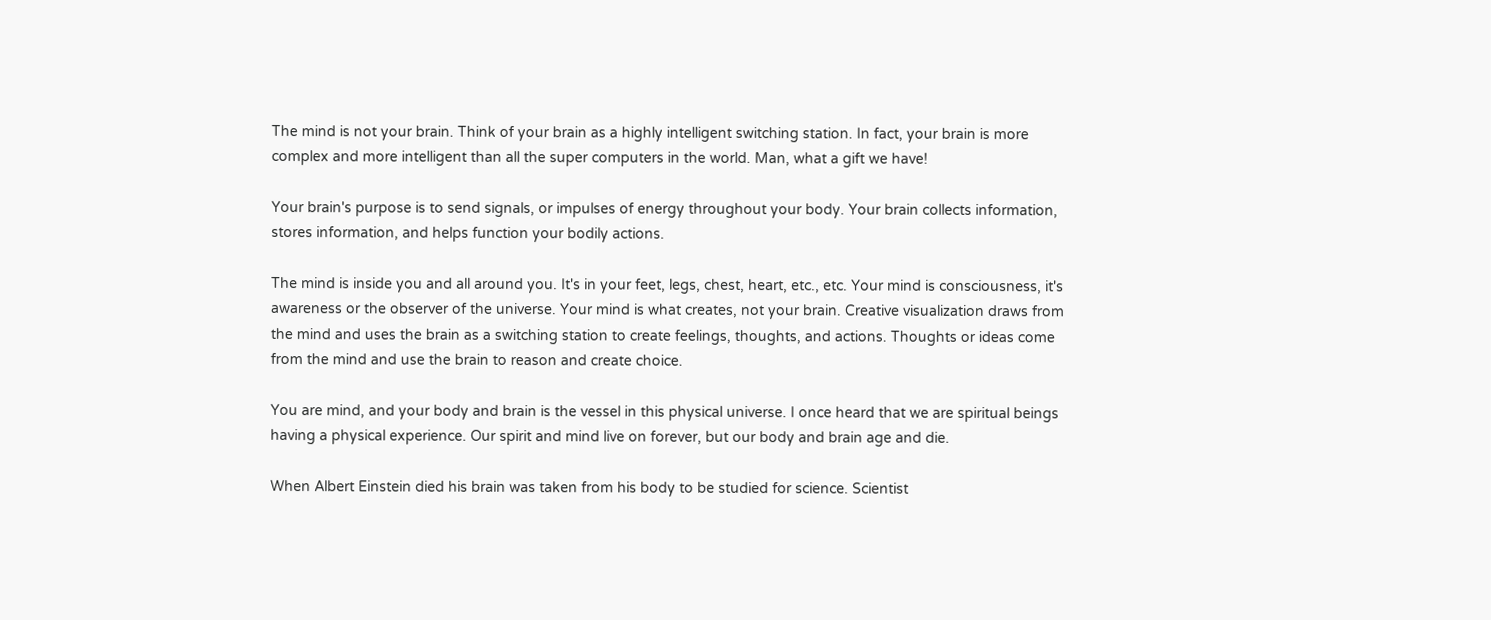The mind is not your brain. Think of your brain as a highly intelligent switching station. In fact, your brain is more complex and more intelligent than all the super computers in the world. Man, what a gift we have!

Your brain's purpose is to send signals, or impulses of energy throughout your body. Your brain collects information, stores information, and helps function your bodily actions.

The mind is inside you and all around you. It's in your feet, legs, chest, heart, etc., etc. Your mind is consciousness, it's awareness or the observer of the universe. Your mind is what creates, not your brain. Creative visualization draws from the mind and uses the brain as a switching station to create feelings, thoughts, and actions. Thoughts or ideas come from the mind and use the brain to reason and create choice.

You are mind, and your body and brain is the vessel in this physical universe. I once heard that we are spiritual beings having a physical experience. Our spirit and mind live on forever, but our body and brain age and die.

When Albert Einstein died his brain was taken from his body to be studied for science. Scientist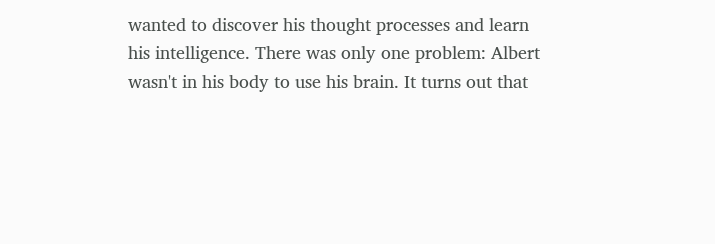wanted to discover his thought processes and learn his intelligence. There was only one problem: Albert wasn't in his body to use his brain. It turns out that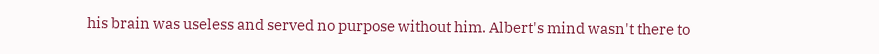his brain was useless and served no purpose without him. Albert's mind wasn't there to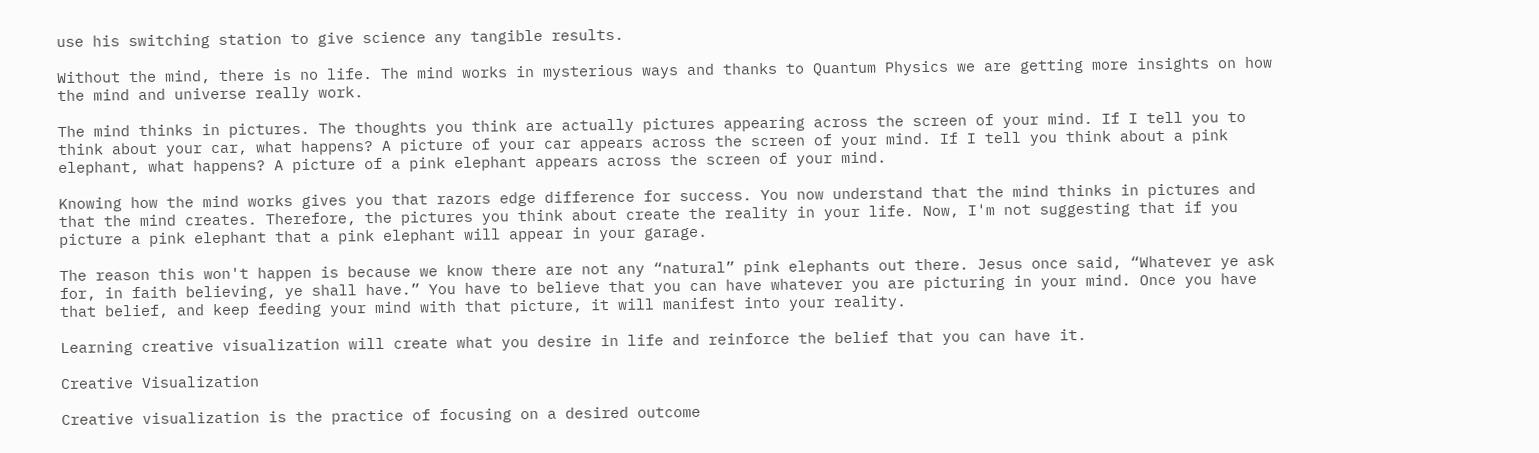use his switching station to give science any tangible results.

Without the mind, there is no life. The mind works in mysterious ways and thanks to Quantum Physics we are getting more insights on how the mind and universe really work.

The mind thinks in pictures. The thoughts you think are actually pictures appearing across the screen of your mind. If I tell you to think about your car, what happens? A picture of your car appears across the screen of your mind. If I tell you think about a pink elephant, what happens? A picture of a pink elephant appears across the screen of your mind.

Knowing how the mind works gives you that razors edge difference for success. You now understand that the mind thinks in pictures and that the mind creates. Therefore, the pictures you think about create the reality in your life. Now, I'm not suggesting that if you picture a pink elephant that a pink elephant will appear in your garage.

The reason this won't happen is because we know there are not any “natural” pink elephants out there. Jesus once said, “Whatever ye ask for, in faith believing, ye shall have.” You have to believe that you can have whatever you are picturing in your mind. Once you have that belief, and keep feeding your mind with that picture, it will manifest into your reality.

Learning creative visualization will create what you desire in life and reinforce the belief that you can have it.

Creative Visualization

Creative visualization is the practice of focusing on a desired outcome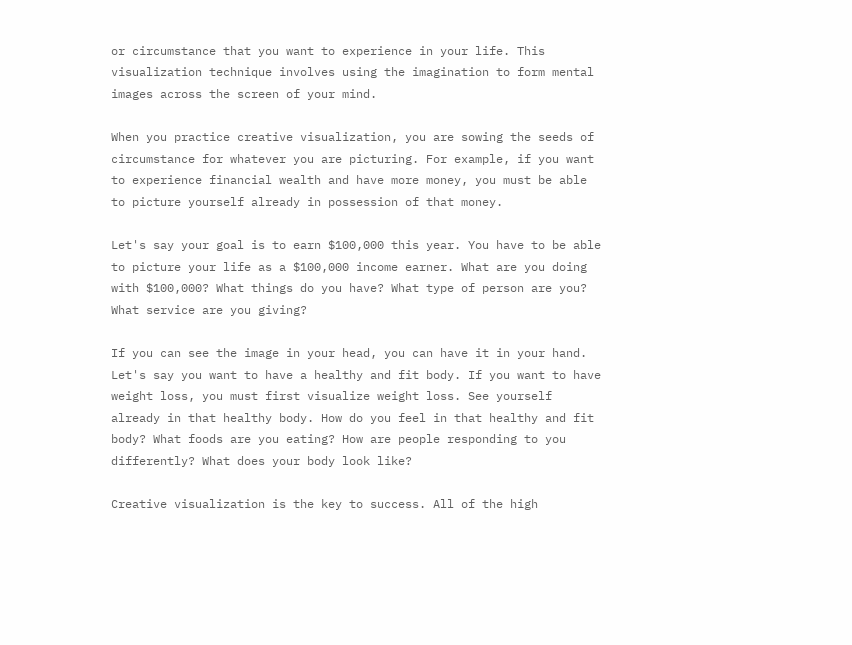or circumstance that you want to experience in your life. This visualization technique involves using the imagination to form mental images across the screen of your mind.

When you practice creative visualization, you are sowing the seeds of circumstance for whatever you are picturing. For example, if you want to experience financial wealth and have more money, you must be able to picture yourself already in possession of that money.

Let's say your goal is to earn $100,000 this year. You have to be able to picture your life as a $100,000 income earner. What are you doing with $100,000? What things do you have? What type of person are you? What service are you giving?

If you can see the image in your head, you can have it in your hand. Let's say you want to have a healthy and fit body. If you want to have weight loss, you must first visualize weight loss. See yourself already in that healthy body. How do you feel in that healthy and fit body? What foods are you eating? How are people responding to you differently? What does your body look like?

Creative visualization is the key to success. All of the high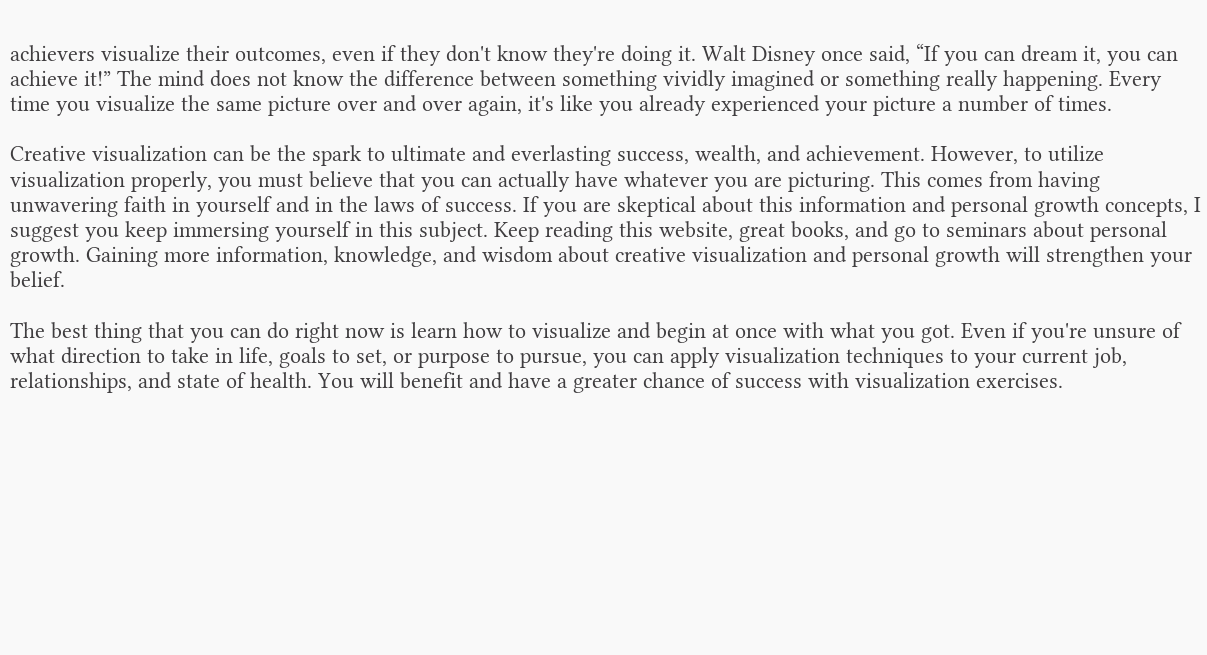achievers visualize their outcomes, even if they don't know they're doing it. Walt Disney once said, “If you can dream it, you can achieve it!” The mind does not know the difference between something vividly imagined or something really happening. Every time you visualize the same picture over and over again, it's like you already experienced your picture a number of times.

Creative visualization can be the spark to ultimate and everlasting success, wealth, and achievement. However, to utilize visualization properly, you must believe that you can actually have whatever you are picturing. This comes from having unwavering faith in yourself and in the laws of success. If you are skeptical about this information and personal growth concepts, I suggest you keep immersing yourself in this subject. Keep reading this website, great books, and go to seminars about personal growth. Gaining more information, knowledge, and wisdom about creative visualization and personal growth will strengthen your belief.

The best thing that you can do right now is learn how to visualize and begin at once with what you got. Even if you're unsure of what direction to take in life, goals to set, or purpose to pursue, you can apply visualization techniques to your current job, relationships, and state of health. You will benefit and have a greater chance of success with visualization exercises.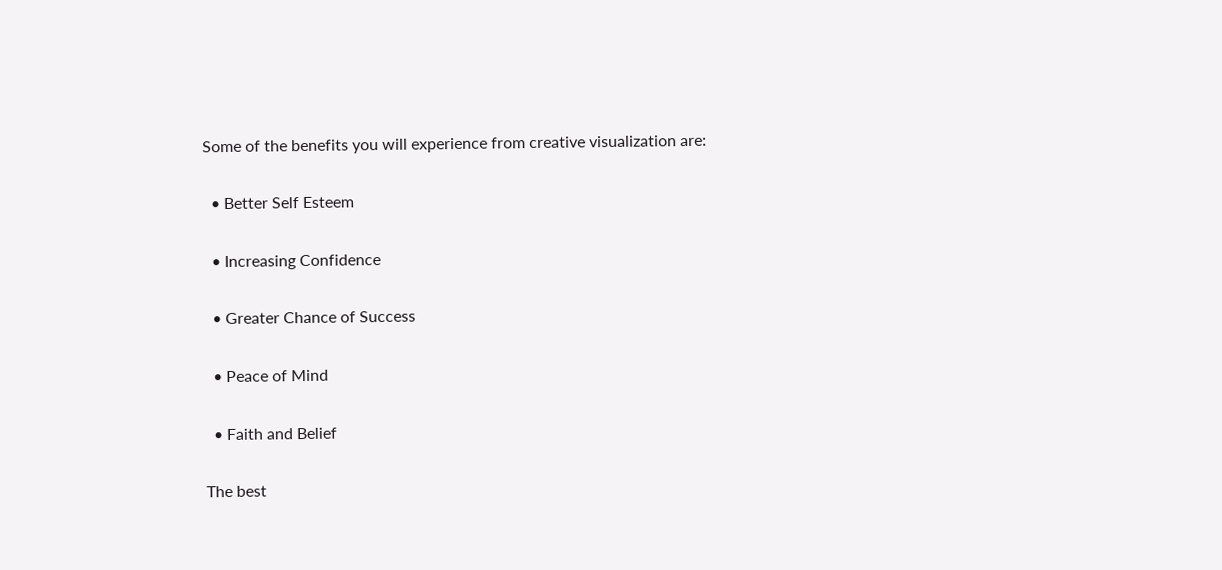Some of the benefits you will experience from creative visualization are:

  • Better Self Esteem

  • Increasing Confidence

  • Greater Chance of Success

  • Peace of Mind

  • Faith and Belief

The best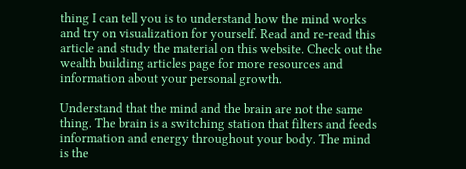thing I can tell you is to understand how the mind works and try on visualization for yourself. Read and re-read this article and study the material on this website. Check out the wealth building articles page for more resources and information about your personal growth.

Understand that the mind and the brain are not the same thing. The brain is a switching station that filters and feeds information and energy throughout your body. The mind is the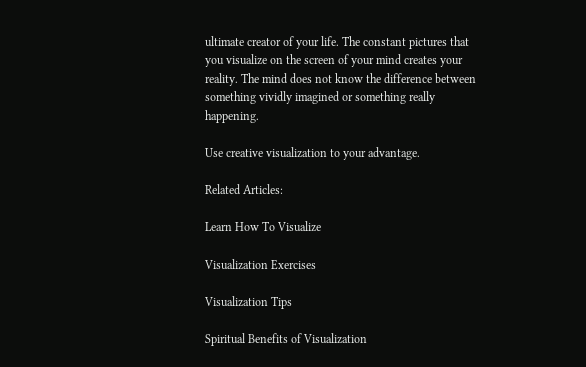ultimate creator of your life. The constant pictures that you visualize on the screen of your mind creates your reality. The mind does not know the difference between something vividly imagined or something really happening.

Use creative visualization to your advantage.

Related Articles:

Learn How To Visualize

Visualization Exercises

Visualization Tips

Spiritual Benefits of Visualization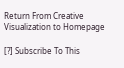Return From Creative Visualization to Homepage

[?] Subscribe To This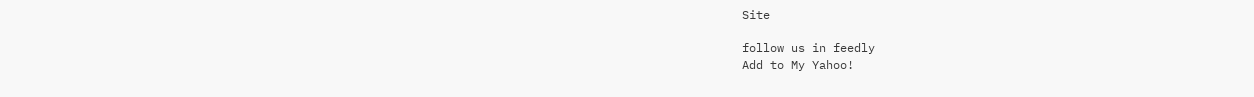Site

follow us in feedly
Add to My Yahoo!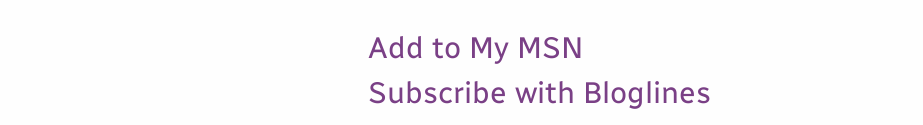Add to My MSN
Subscribe with Bloglines